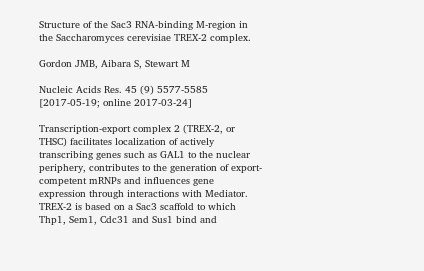Structure of the Sac3 RNA-binding M-region in the Saccharomyces cerevisiae TREX-2 complex.

Gordon JMB, Aibara S, Stewart M

Nucleic Acids Res. 45 (9) 5577-5585 [2017-05-19; online 2017-03-24]

Transcription-export complex 2 (TREX-2, or THSC) facilitates localization of actively transcribing genes such as GAL1 to the nuclear periphery, contributes to the generation of export-competent mRNPs and influences gene expression through interactions with Mediator. TREX-2 is based on a Sac3 scaffold to which Thp1, Sem1, Cdc31 and Sus1 bind and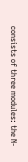consists of three modules: the N-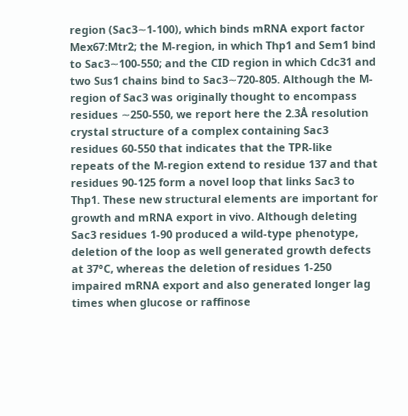region (Sac3∼1-100), which binds mRNA export factor Mex67:Mtr2; the M-region, in which Thp1 and Sem1 bind to Sac3∼100-550; and the CID region in which Cdc31 and two Sus1 chains bind to Sac3∼720-805. Although the M-region of Sac3 was originally thought to encompass residues ∼250-550, we report here the 2.3Å resolution crystal structure of a complex containing Sac3 residues 60-550 that indicates that the TPR-like repeats of the M-region extend to residue 137 and that residues 90-125 form a novel loop that links Sac3 to Thp1. These new structural elements are important for growth and mRNA export in vivo. Although deleting Sac3 residues 1-90 produced a wild-type phenotype, deletion of the loop as well generated growth defects at 37°C, whereas the deletion of residues 1-250 impaired mRNA export and also generated longer lag times when glucose or raffinose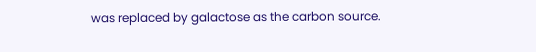was replaced by galactose as the carbon source.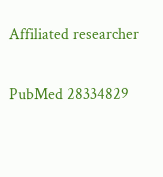Affiliated researcher

PubMed 28334829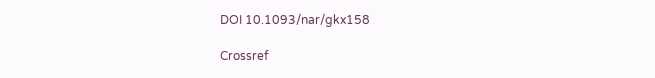DOI 10.1093/nar/gkx158

Crossref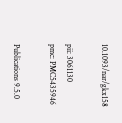10.1093/nar/gkx158

pii: 3061130
pmc: PMC5435946

Publications 9.5.0